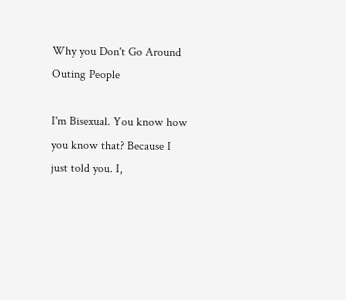Why you Don't Go Around Outing People

I'm Bisexual. You know how you know that? Because I just told you. I,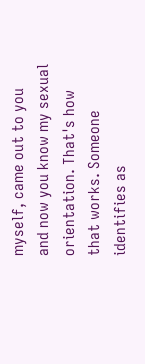myself, came out to you and now you know my sexual orientation. That's how that works. Someone identifies as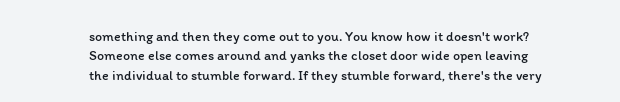something and then they come out to you. You know how it doesn't work? Someone else comes around and yanks the closet door wide open leaving the individual to stumble forward. If they stumble forward, there's the very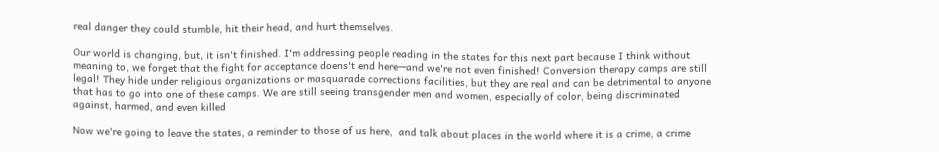real danger they could stumble, hit their head, and hurt themselves.

Our world is changing, but, it isn't finished. I'm addressing people reading in the states for this next part because I think without meaning to, we forget that the fight for acceptance doens't end here—and we're not even finished! Conversion therapy camps are still legal! They hide under religious organizations or masquarade corrections facilities, but they are real and can be detrimental to anyone that has to go into one of these camps. We are still seeing transgender men and women, especially of color, being discriminated against, harmed, and even killed

Now we're going to leave the states, a reminder to those of us here,  and talk about places in the world where it is a crime, a crime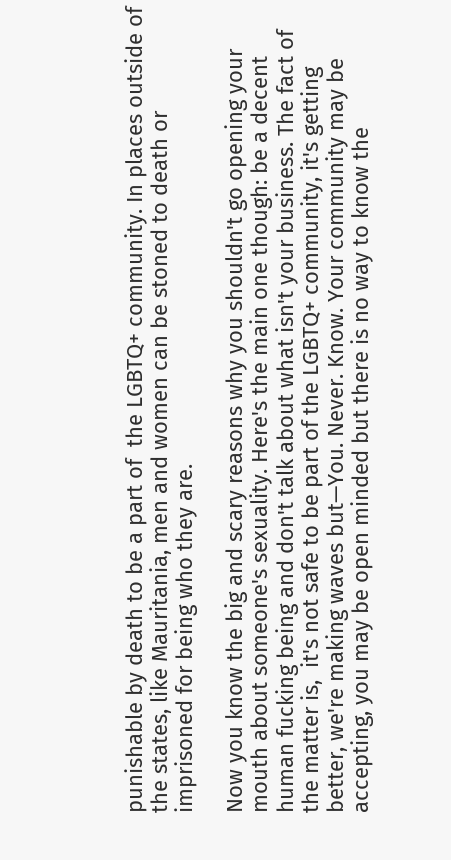punishable by death to be a part of  the LGBTQ+ community. In places outside of the states, like Mauritania, men and women can be stoned to death or imprisoned for being who they are.

Now you know the big and scary reasons why you shouldn't go opening your mouth about someone's sexuality. Here's the main one though: be a decent human fucking being and don't talk about what isn't your business. The fact of the matter is,  it's not safe to be part of the LGBTQ+ community, it's getting better, we're making waves but—You. Never. Know. Your community may be accepting, you may be open minded but there is no way to know the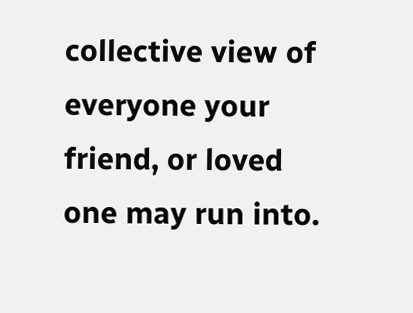collective view of everyone your friend, or loved one may run into.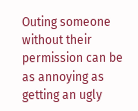Outing someone without their permission can be as annoying as getting an ugly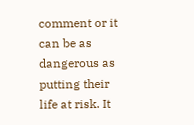comment or it can be as dangerous as putting their life at risk. It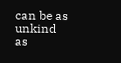can be as unkind as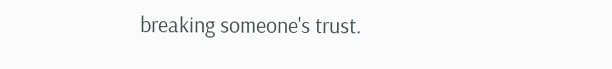breaking someone's trust.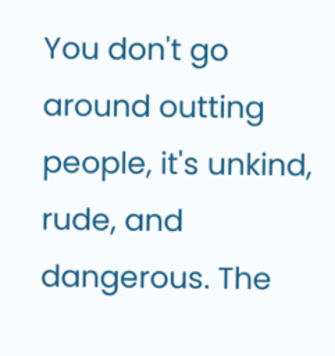You don't go around outting people, it's unkind, rude, and dangerous. The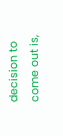decision to come out is,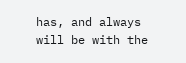has, and always will be with the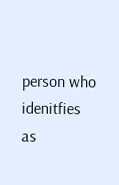person who idenitfies as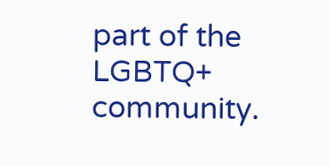part of the LGBTQ+ community.